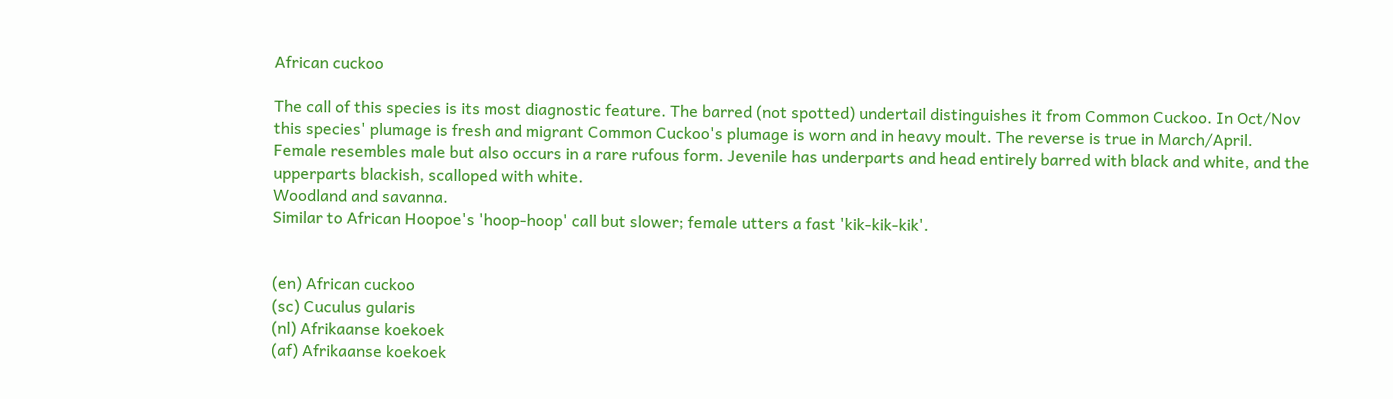African cuckoo

The call of this species is its most diagnostic feature. The barred (not spotted) undertail distinguishes it from Common Cuckoo. In Oct/Nov this species' plumage is fresh and migrant Common Cuckoo's plumage is worn and in heavy moult. The reverse is true in March/April.
Female resembles male but also occurs in a rare rufous form. Jevenile has underparts and head entirely barred with black and white, and the upperparts blackish, scalloped with white.
Woodland and savanna.
Similar to African Hoopoe's 'hoop-hoop' call but slower; female utters a fast 'kik-kik-kik'.


(en) African cuckoo
(sc) Cuculus gularis
(nl) Afrikaanse koekoek
(af) Afrikaanse koekoek